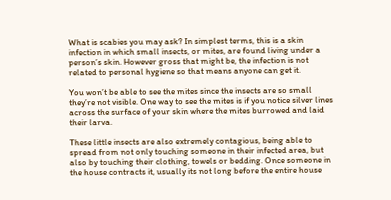What is scabies you may ask? In simplest terms, this is a skin infection in which small insects, or mites, are found living under a person’s skin. However gross that might be, the infection is not related to personal hygiene so that means anyone can get it.

You won’t be able to see the mites since the insects are so small they’re not visible. One way to see the mites is if you notice silver lines across the surface of your skin where the mites burrowed and laid their larva.

These little insects are also extremely contagious, being able to spread from not only touching someone in their infected area, but also by touching their clothing, towels or bedding. Once someone in the house contracts it, usually its not long before the entire house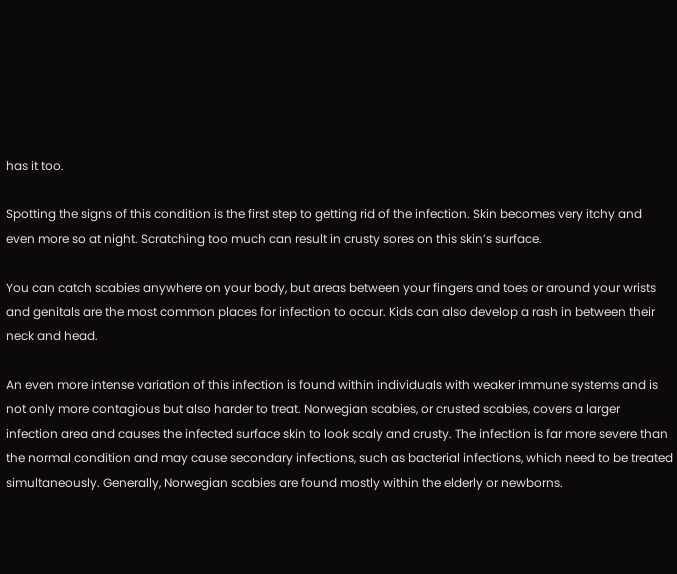has it too.

Spotting the signs of this condition is the first step to getting rid of the infection. Skin becomes very itchy and even more so at night. Scratching too much can result in crusty sores on this skin’s surface.

You can catch scabies anywhere on your body, but areas between your fingers and toes or around your wrists and genitals are the most common places for infection to occur. Kids can also develop a rash in between their neck and head.

An even more intense variation of this infection is found within individuals with weaker immune systems and is not only more contagious but also harder to treat. Norwegian scabies, or crusted scabies, covers a larger infection area and causes the infected surface skin to look scaly and crusty. The infection is far more severe than the normal condition and may cause secondary infections, such as bacterial infections, which need to be treated simultaneously. Generally, Norwegian scabies are found mostly within the elderly or newborns.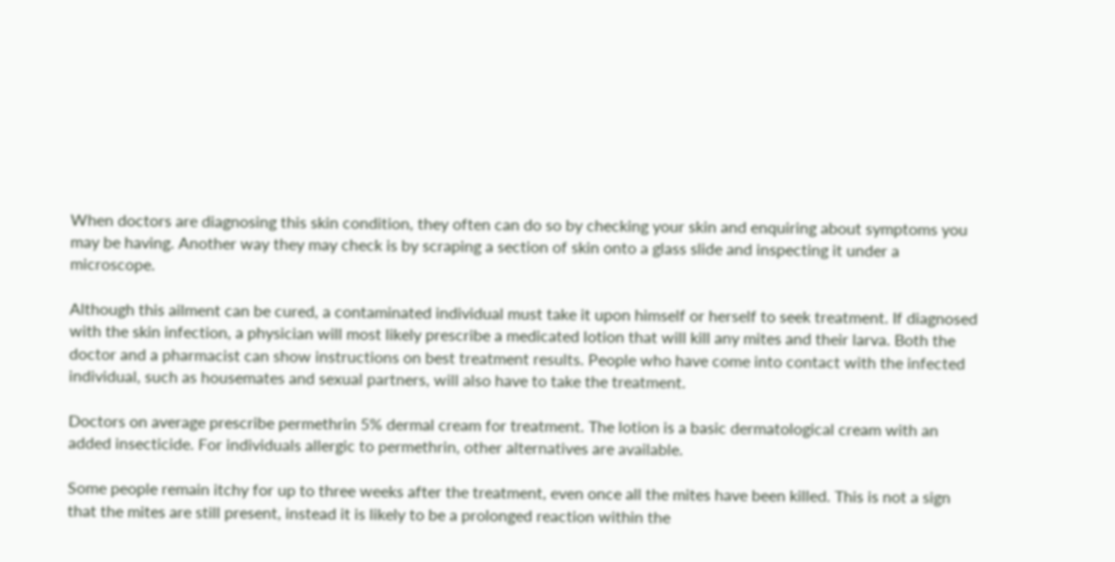When doctors are diagnosing this skin condition, they often can do so by checking your skin and enquiring about symptoms you may be having. Another way they may check is by scraping a section of skin onto a glass slide and inspecting it under a microscope.

Although this ailment can be cured, a contaminated individual must take it upon himself or herself to seek treatment. If diagnosed with the skin infection, a physician will most likely prescribe a medicated lotion that will kill any mites and their larva. Both the doctor and a pharmacist can show instructions on best treatment results. People who have come into contact with the infected individual, such as housemates and sexual partners, will also have to take the treatment.

Doctors on average prescribe permethrin 5% dermal cream for treatment. The lotion is a basic dermatological cream with an added insecticide. For individuals allergic to permethrin, other alternatives are available.

Some people remain itchy for up to three weeks after the treatment, even once all the mites have been killed. This is not a sign that the mites are still present, instead it is likely to be a prolonged reaction within the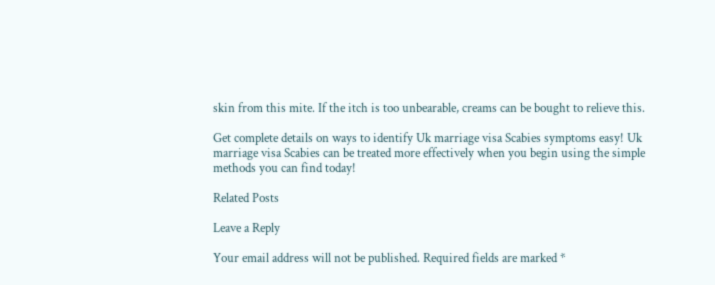skin from this mite. If the itch is too unbearable, creams can be bought to relieve this.

Get complete details on ways to identify Uk marriage visa Scabies symptoms easy! Uk marriage visa Scabies can be treated more effectively when you begin using the simple methods you can find today!

Related Posts

Leave a Reply

Your email address will not be published. Required fields are marked *